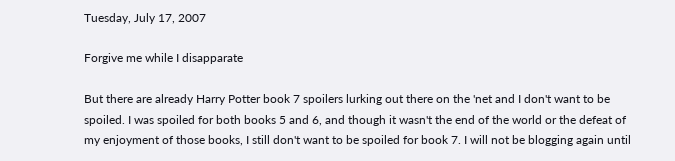Tuesday, July 17, 2007

Forgive me while I disapparate

But there are already Harry Potter book 7 spoilers lurking out there on the 'net and I don't want to be spoiled. I was spoiled for both books 5 and 6, and though it wasn't the end of the world or the defeat of my enjoyment of those books, I still don't want to be spoiled for book 7. I will not be blogging again until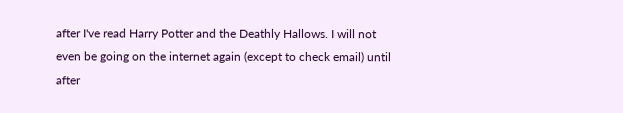after I've read Harry Potter and the Deathly Hallows. I will not even be going on the internet again (except to check email) until after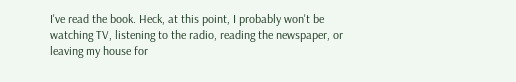I've read the book. Heck, at this point, I probably won't be watching TV, listening to the radio, reading the newspaper, or leaving my house for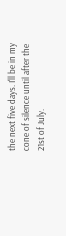the next five days. I'll be in my cone of silence until after the 21st of July.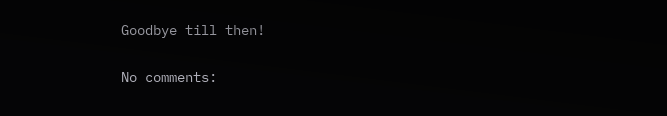Goodbye till then!

No comments: